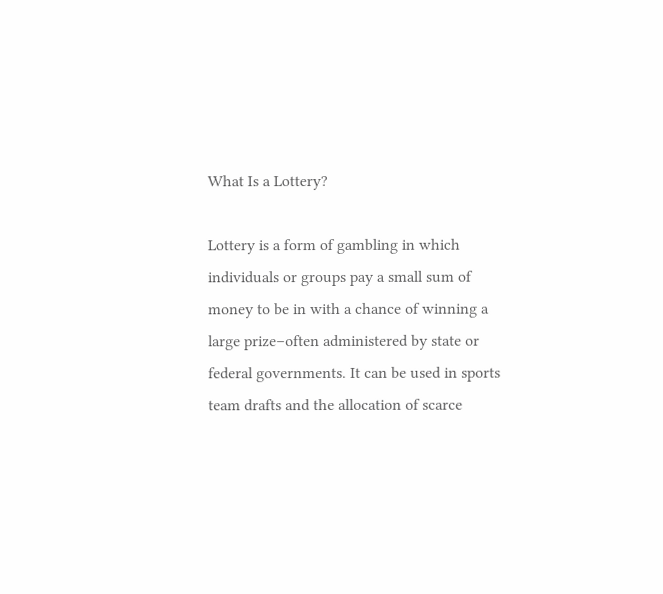What Is a Lottery?

Lottery is a form of gambling in which individuals or groups pay a small sum of money to be in with a chance of winning a large prize–often administered by state or federal governments. It can be used in sports team drafts and the allocation of scarce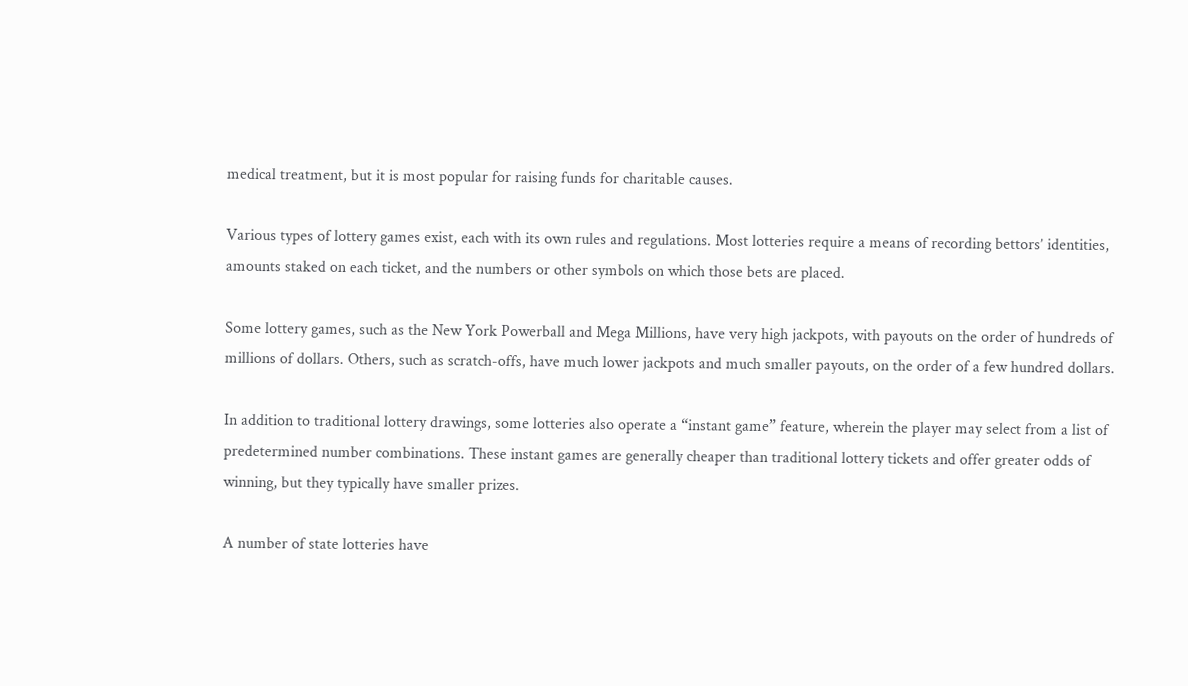medical treatment, but it is most popular for raising funds for charitable causes.

Various types of lottery games exist, each with its own rules and regulations. Most lotteries require a means of recording bettors’ identities, amounts staked on each ticket, and the numbers or other symbols on which those bets are placed.

Some lottery games, such as the New York Powerball and Mega Millions, have very high jackpots, with payouts on the order of hundreds of millions of dollars. Others, such as scratch-offs, have much lower jackpots and much smaller payouts, on the order of a few hundred dollars.

In addition to traditional lottery drawings, some lotteries also operate a “instant game” feature, wherein the player may select from a list of predetermined number combinations. These instant games are generally cheaper than traditional lottery tickets and offer greater odds of winning, but they typically have smaller prizes.

A number of state lotteries have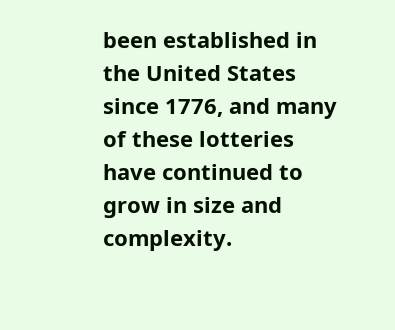been established in the United States since 1776, and many of these lotteries have continued to grow in size and complexity.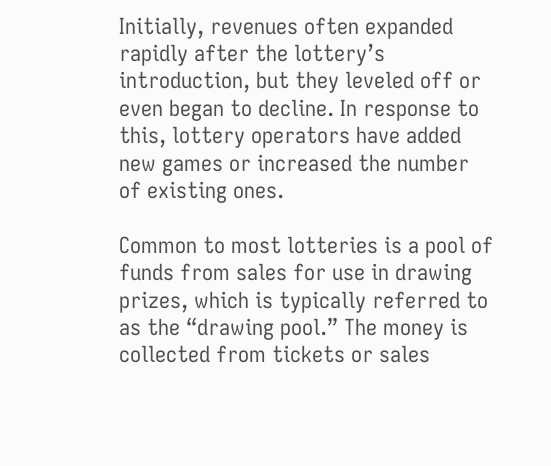Initially, revenues often expanded rapidly after the lottery’s introduction, but they leveled off or even began to decline. In response to this, lottery operators have added new games or increased the number of existing ones.

Common to most lotteries is a pool of funds from sales for use in drawing prizes, which is typically referred to as the “drawing pool.” The money is collected from tickets or sales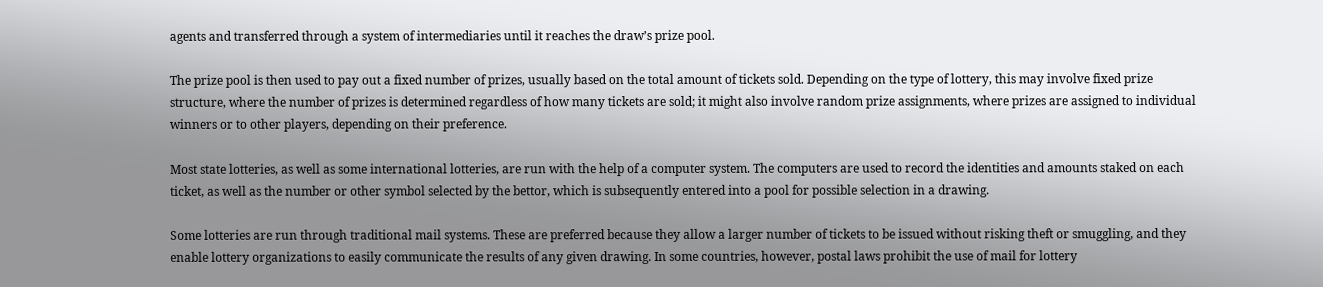agents and transferred through a system of intermediaries until it reaches the draw’s prize pool.

The prize pool is then used to pay out a fixed number of prizes, usually based on the total amount of tickets sold. Depending on the type of lottery, this may involve fixed prize structure, where the number of prizes is determined regardless of how many tickets are sold; it might also involve random prize assignments, where prizes are assigned to individual winners or to other players, depending on their preference.

Most state lotteries, as well as some international lotteries, are run with the help of a computer system. The computers are used to record the identities and amounts staked on each ticket, as well as the number or other symbol selected by the bettor, which is subsequently entered into a pool for possible selection in a drawing.

Some lotteries are run through traditional mail systems. These are preferred because they allow a larger number of tickets to be issued without risking theft or smuggling, and they enable lottery organizations to easily communicate the results of any given drawing. In some countries, however, postal laws prohibit the use of mail for lottery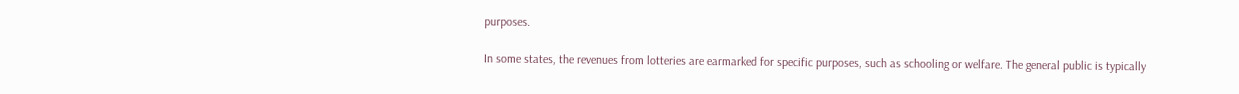purposes.

In some states, the revenues from lotteries are earmarked for specific purposes, such as schooling or welfare. The general public is typically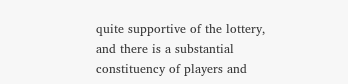quite supportive of the lottery, and there is a substantial constituency of players and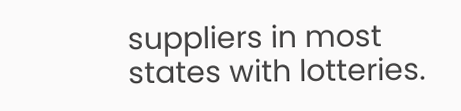suppliers in most states with lotteries.